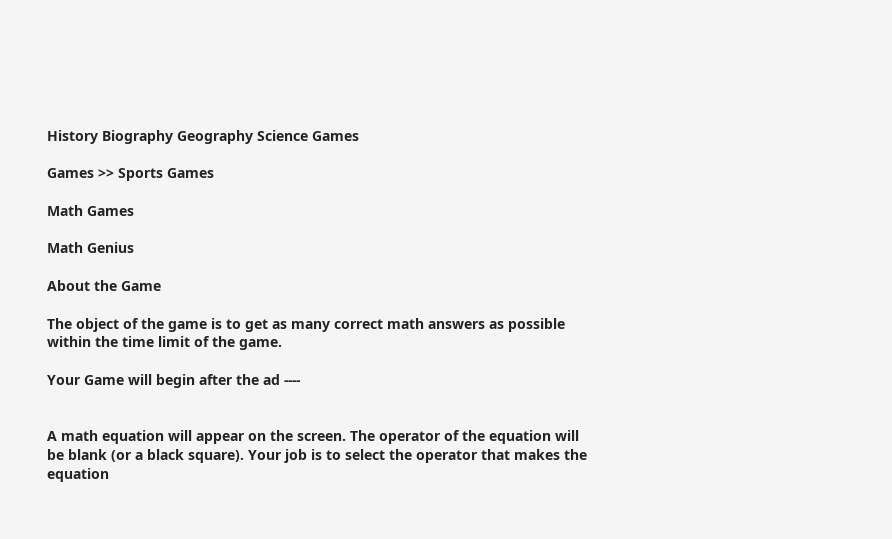History Biography Geography Science Games

Games >> Sports Games

Math Games

Math Genius

About the Game

The object of the game is to get as many correct math answers as possible within the time limit of the game.

Your Game will begin after the ad ----


A math equation will appear on the screen. The operator of the equation will be blank (or a black square). Your job is to select the operator that makes the equation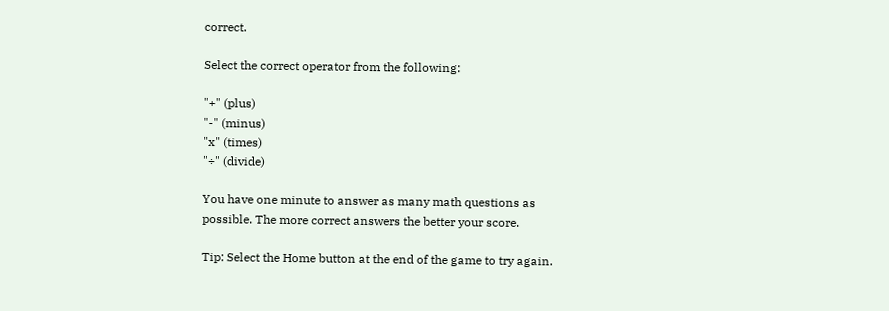correct.

Select the correct operator from the following:

"+" (plus)
"-" (minus)
"x" (times)
"÷" (divide)

You have one minute to answer as many math questions as possible. The more correct answers the better your score.

Tip: Select the Home button at the end of the game to try again.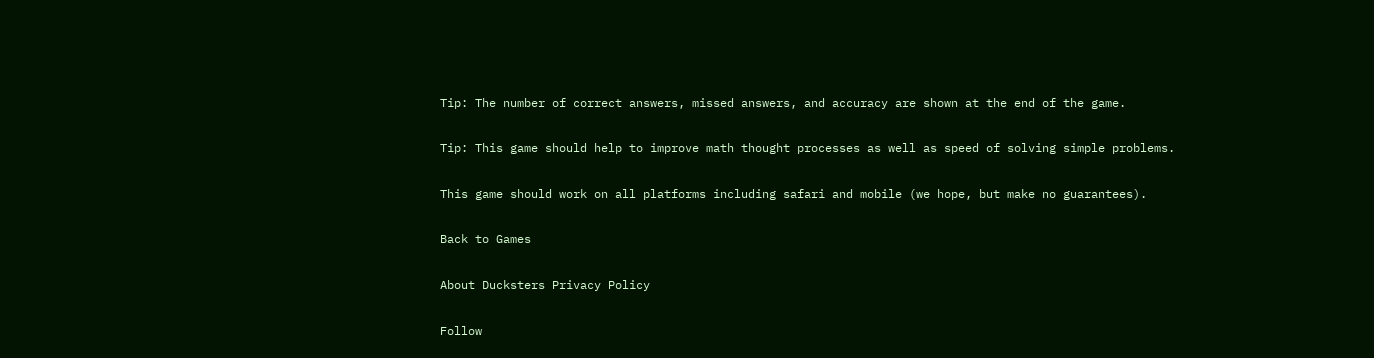Tip: The number of correct answers, missed answers, and accuracy are shown at the end of the game.

Tip: This game should help to improve math thought processes as well as speed of solving simple problems.

This game should work on all platforms including safari and mobile (we hope, but make no guarantees).

Back to Games

About Ducksters Privacy Policy

Follow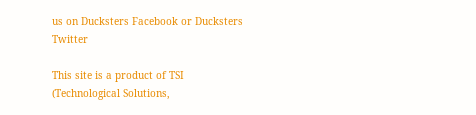us on Ducksters Facebook or Ducksters Twitter

This site is a product of TSI (Technological Solutions,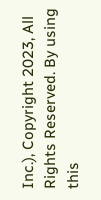Inc.), Copyright 2023, All Rights Reserved. By using this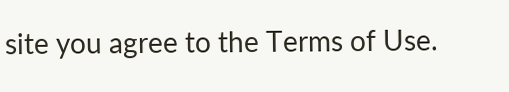site you agree to the Terms of Use.